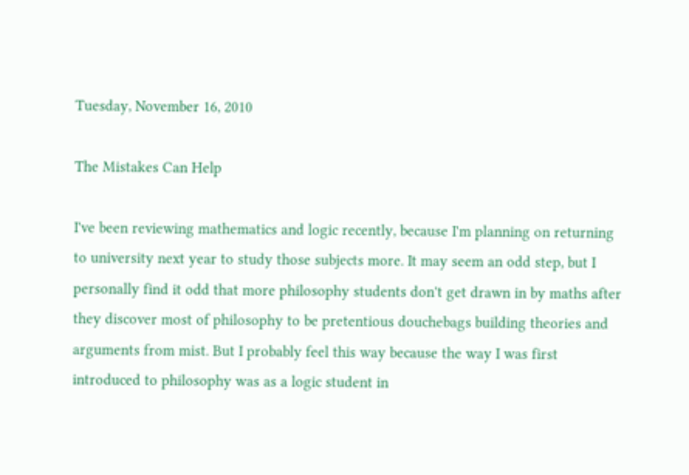Tuesday, November 16, 2010

The Mistakes Can Help

I've been reviewing mathematics and logic recently, because I'm planning on returning to university next year to study those subjects more. It may seem an odd step, but I personally find it odd that more philosophy students don't get drawn in by maths after they discover most of philosophy to be pretentious douchebags building theories and arguments from mist. But I probably feel this way because the way I was first introduced to philosophy was as a logic student in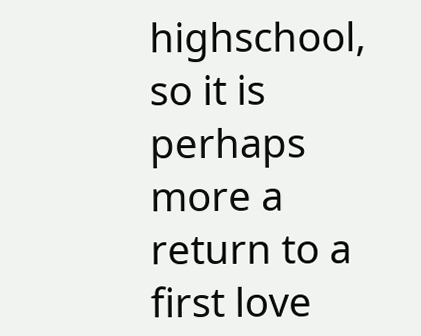highschool, so it is perhaps more a return to a first love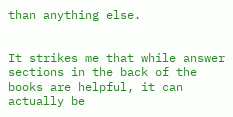than anything else.


It strikes me that while answer sections in the back of the books are helpful, it can actually be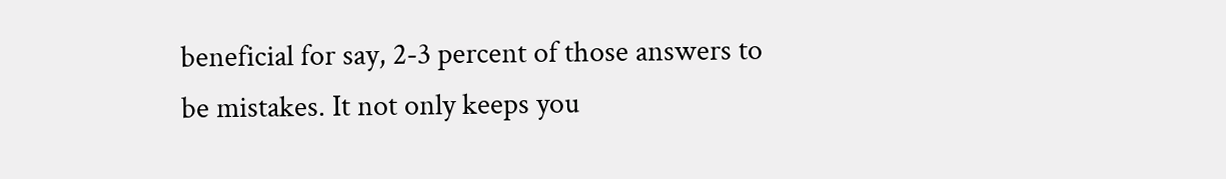beneficial for say, 2-3 percent of those answers to be mistakes. It not only keeps you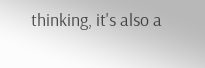thinking, it's also a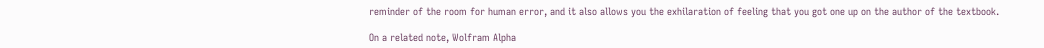reminder of the room for human error, and it also allows you the exhilaration of feeling that you got one up on the author of the textbook.

On a related note, Wolfram Alpha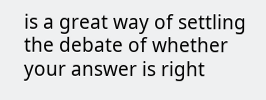is a great way of settling the debate of whether your answer is right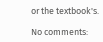or the textbook's.

No comments: